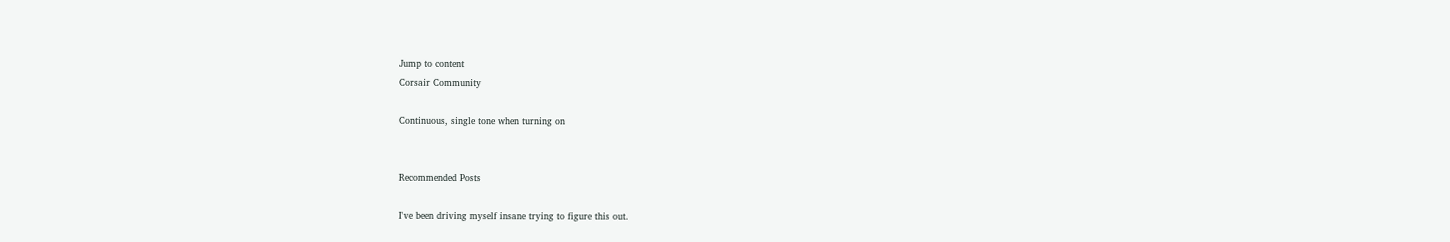Jump to content
Corsair Community

Continuous, single tone when turning on


Recommended Posts

I've been driving myself insane trying to figure this out.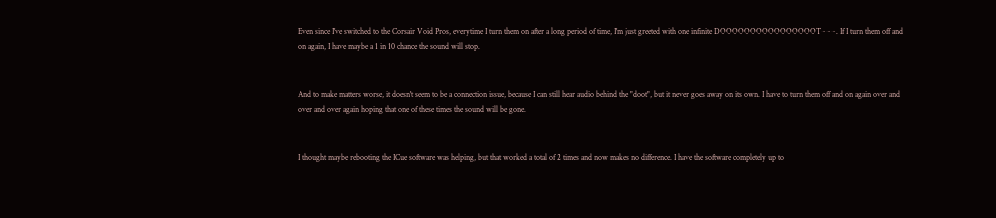Even since I've switched to the Corsair Void Pros, everytime I turn them on after a long period of time, I'm just greeted with one infinite DOOOOOOOOOOOOOOOOT~~~. If I turn them off and on again, I have maybe a 1 in 10 chance the sound will stop.


And to make matters worse, it doesn't seem to be a connection issue, because I can still hear audio behind the "doot", but it never goes away on its own. I have to turn them off and on again over and over and over again hoping that one of these times the sound will be gone.


I thought maybe rebooting the ICue software was helping, but that worked a total of 2 times and now makes no difference. I have the software completely up to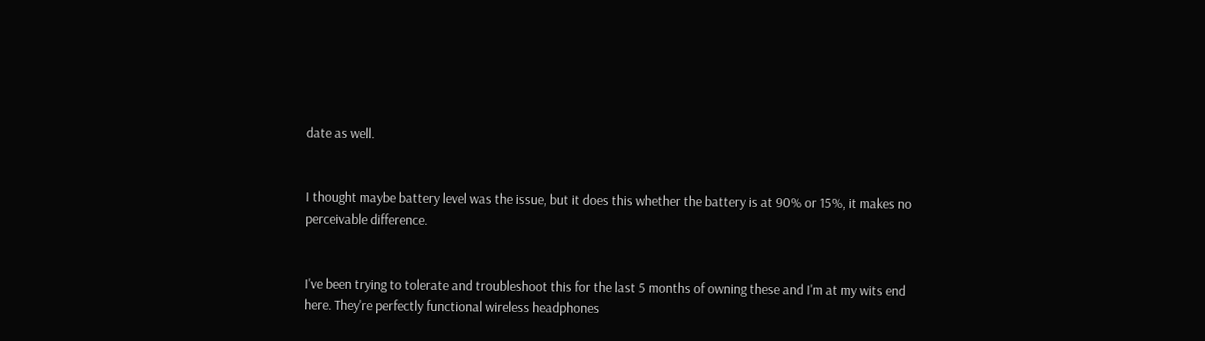date as well.


I thought maybe battery level was the issue, but it does this whether the battery is at 90% or 15%, it makes no perceivable difference.


I've been trying to tolerate and troubleshoot this for the last 5 months of owning these and I'm at my wits end here. They're perfectly functional wireless headphones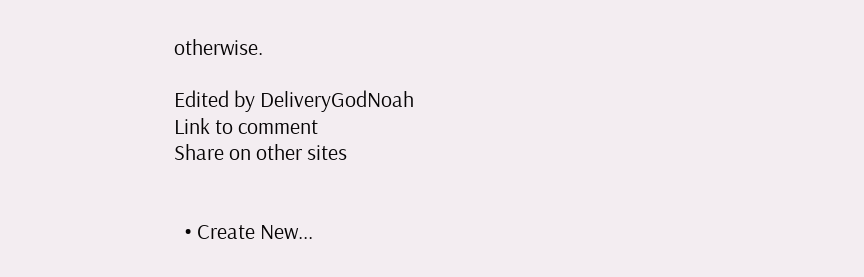otherwise.

Edited by DeliveryGodNoah
Link to comment
Share on other sites


  • Create New...